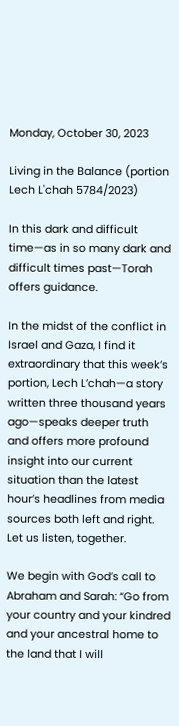Monday, October 30, 2023

Living in the Balance (portion Lech L'chah 5784/2023)

In this dark and difficult time—as in so many dark and difficult times past—Torah offers guidance.

In the midst of the conflict in Israel and Gaza, I find it extraordinary that this week’s portion, Lech L’chah—a story written three thousand years ago—speaks deeper truth and offers more profound insight into our current situation than the latest hour’s headlines from media sources both left and right.  Let us listen, together.

We begin with God’s call to Abraham and Sarah: “Go from your country and your kindred and your ancestral home to the land that I will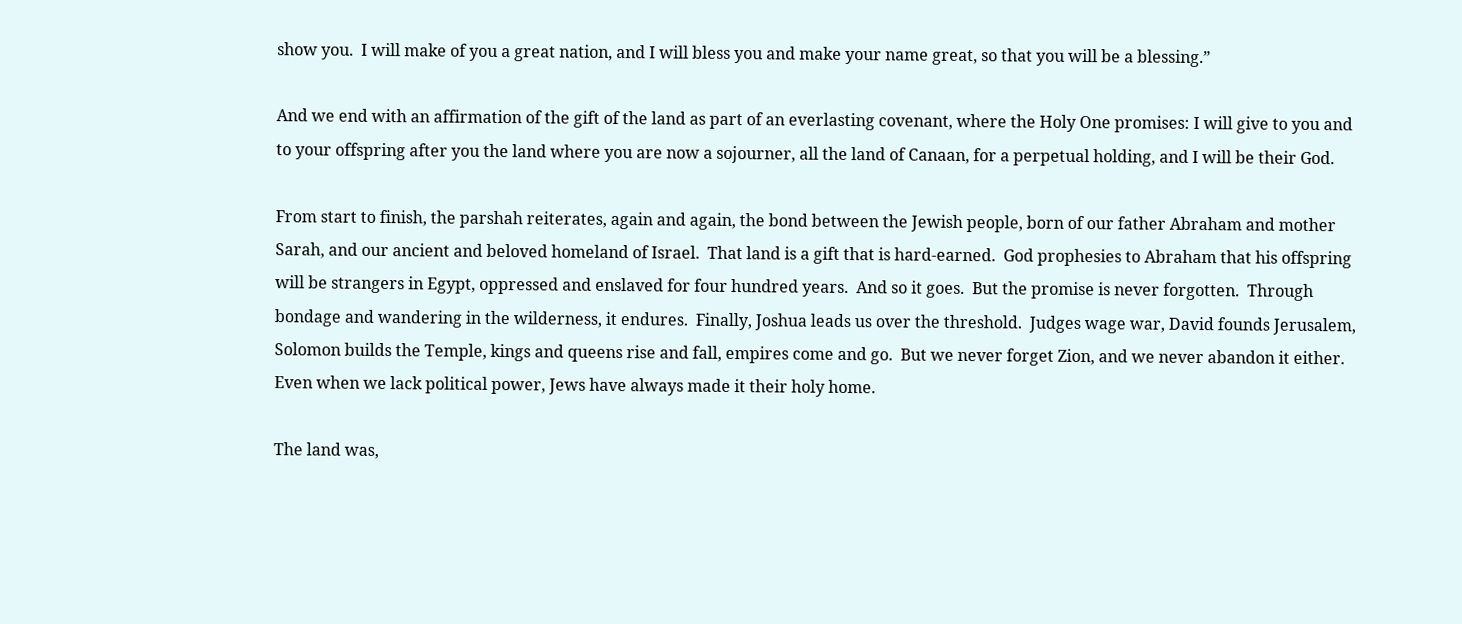show you.  I will make of you a great nation, and I will bless you and make your name great, so that you will be a blessing.”

And we end with an affirmation of the gift of the land as part of an everlasting covenant, where the Holy One promises: I will give to you and to your offspring after you the land where you are now a sojourner, all the land of Canaan, for a perpetual holding, and I will be their God.

From start to finish, the parshah reiterates, again and again, the bond between the Jewish people, born of our father Abraham and mother Sarah, and our ancient and beloved homeland of Israel.  That land is a gift that is hard-earned.  God prophesies to Abraham that his offspring will be strangers in Egypt, oppressed and enslaved for four hundred years.  And so it goes.  But the promise is never forgotten.  Through bondage and wandering in the wilderness, it endures.  Finally, Joshua leads us over the threshold.  Judges wage war, David founds Jerusalem, Solomon builds the Temple, kings and queens rise and fall, empires come and go.  But we never forget Zion, and we never abandon it either.  Even when we lack political power, Jews have always made it their holy home.

The land was,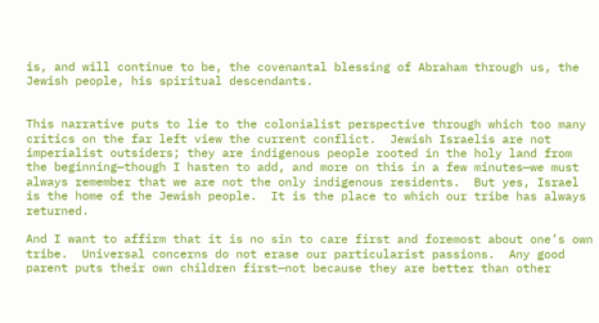is, and will continue to be, the covenantal blessing of Abraham through us, the Jewish people, his spiritual descendants.


This narrative puts to lie to the colonialist perspective through which too many critics on the far left view the current conflict.  Jewish Israelis are not imperialist outsiders; they are indigenous people rooted in the holy land from the beginning—though I hasten to add, and more on this in a few minutes—we must always remember that we are not the only indigenous residents.  But yes, Israel is the home of the Jewish people.  It is the place to which our tribe has always returned.

And I want to affirm that it is no sin to care first and foremost about one’s own tribe.  Universal concerns do not erase our particularist passions.  Any good parent puts their own children first—not because they are better than other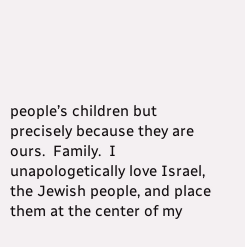people’s children but precisely because they are ours.  Family.  I unapologetically love Israel, the Jewish people, and place them at the center of my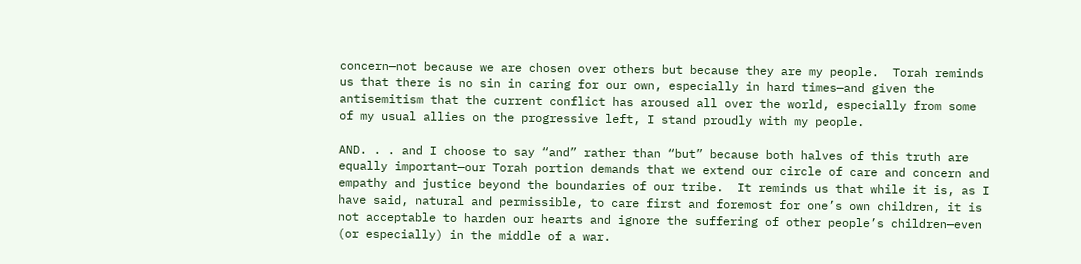concern—not because we are chosen over others but because they are my people.  Torah reminds us that there is no sin in caring for our own, especially in hard times—and given the antisemitism that the current conflict has aroused all over the world, especially from some of my usual allies on the progressive left, I stand proudly with my people.

AND. . . and I choose to say “and” rather than “but” because both halves of this truth are equally important—our Torah portion demands that we extend our circle of care and concern and empathy and justice beyond the boundaries of our tribe.  It reminds us that while it is, as I have said, natural and permissible, to care first and foremost for one’s own children, it is not acceptable to harden our hearts and ignore the suffering of other people’s children—even (or especially) in the middle of a war.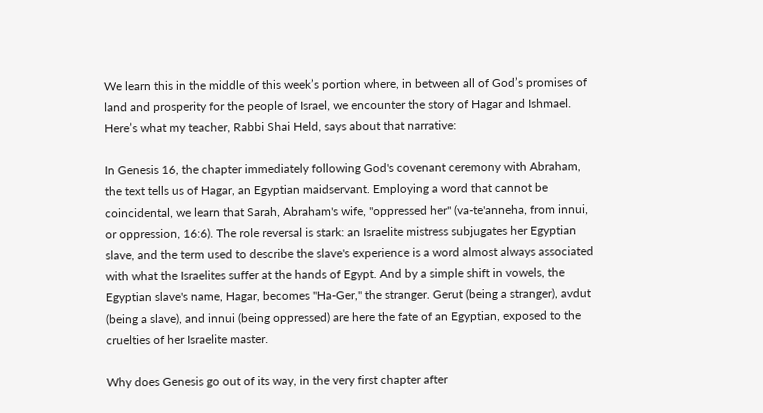We learn this in the middle of this week’s portion where, in between all of God’s promises of land and prosperity for the people of Israel, we encounter the story of Hagar and Ishmael.  Here’s what my teacher, Rabbi Shai Held, says about that narrative:

In Genesis 16, the chapter immediately following God's covenant ceremony with Abraham, the text tells us of Hagar, an Egyptian maidservant. Employing a word that cannot be coincidental, we learn that Sarah, Abraham's wife, "oppressed her" (va-te'anneha, from innui, or oppression, 16:6). The role reversal is stark: an Israelite mistress subjugates her Egyptian slave, and the term used to describe the slave's experience is a word almost always associated with what the Israelites suffer at the hands of Egypt. And by a simple shift in vowels, the Egyptian slave's name, Hagar, becomes "Ha-Ger," the stranger. Gerut (being a stranger), avdut (being a slave), and innui (being oppressed) are here the fate of an Egyptian, exposed to the cruelties of her Israelite master.

Why does Genesis go out of its way, in the very first chapter after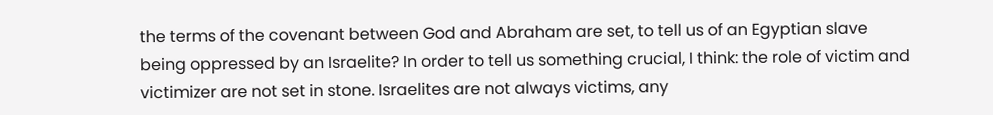the terms of the covenant between God and Abraham are set, to tell us of an Egyptian slave being oppressed by an Israelite? In order to tell us something crucial, I think: the role of victim and victimizer are not set in stone. Israelites are not always victims, any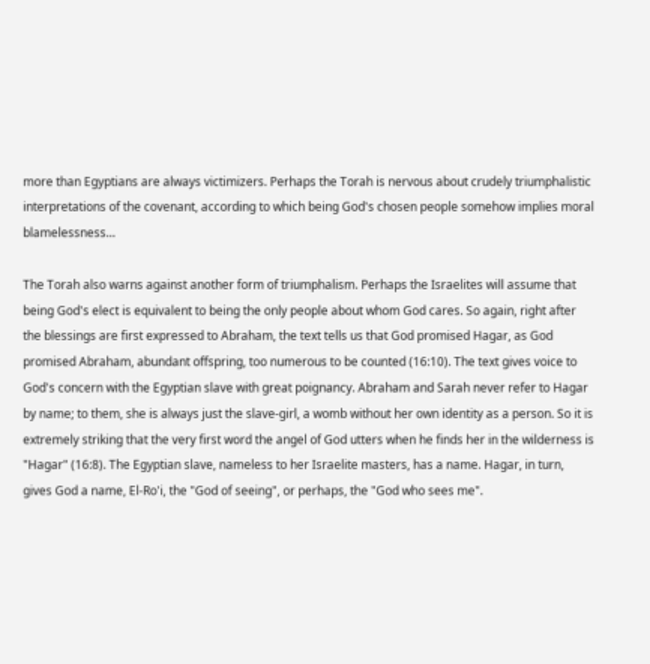more than Egyptians are always victimizers. Perhaps the Torah is nervous about crudely triumphalistic interpretations of the covenant, according to which being God's chosen people somehow implies moral blamelessness…

The Torah also warns against another form of triumphalism. Perhaps the Israelites will assume that being God's elect is equivalent to being the only people about whom God cares. So again, right after the blessings are first expressed to Abraham, the text tells us that God promised Hagar, as God promised Abraham, abundant offspring, too numerous to be counted (16:10). The text gives voice to God's concern with the Egyptian slave with great poignancy. Abraham and Sarah never refer to Hagar by name; to them, she is always just the slave-girl, a womb without her own identity as a person. So it is extremely striking that the very first word the angel of God utters when he finds her in the wilderness is "Hagar" (16:8). The Egyptian slave, nameless to her Israelite masters, has a name. Hagar, in turn, gives God a name, El-Ro'i, the "God of seeing", or perhaps, the "God who sees me".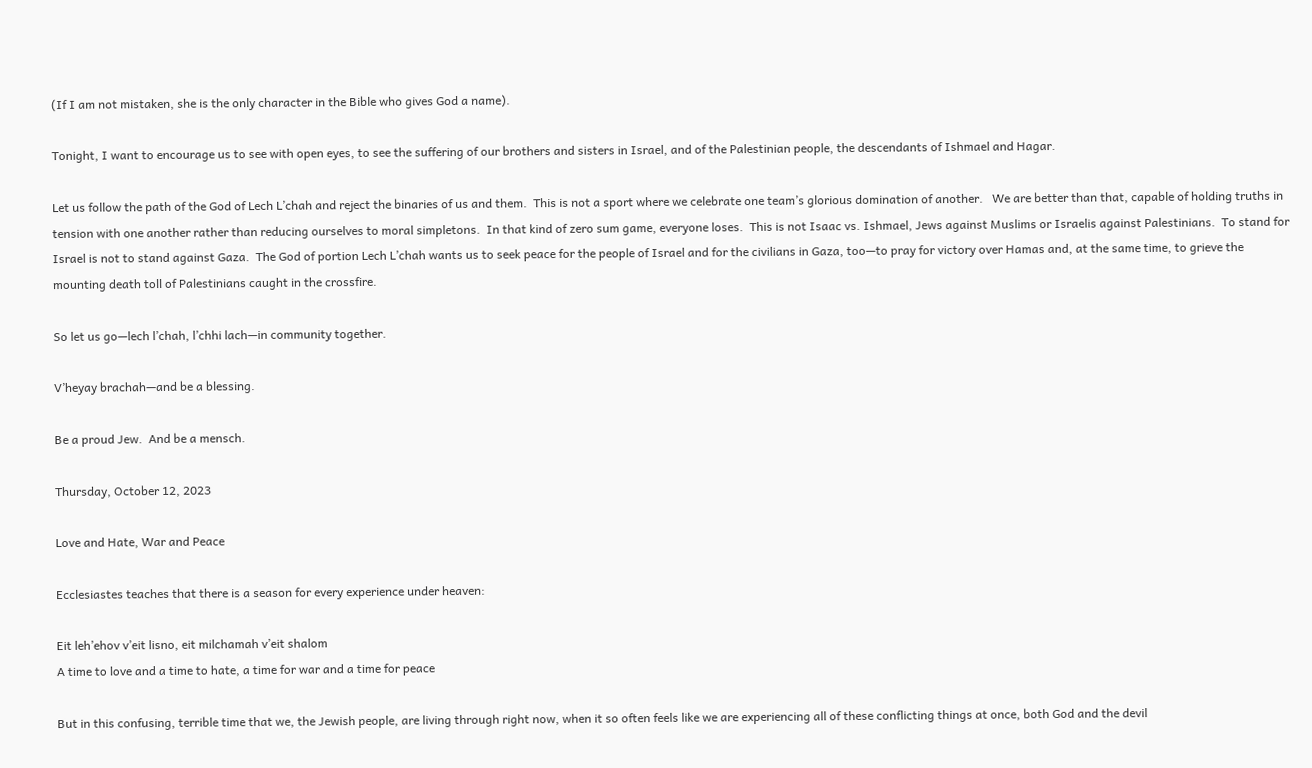(If I am not mistaken, she is the only character in the Bible who gives God a name).

Tonight, I want to encourage us to see with open eyes, to see the suffering of our brothers and sisters in Israel, and of the Palestinian people, the descendants of Ishmael and Hagar.

Let us follow the path of the God of Lech L’chah and reject the binaries of us and them.  This is not a sport where we celebrate one team’s glorious domination of another.   We are better than that, capable of holding truths in tension with one another rather than reducing ourselves to moral simpletons.  In that kind of zero sum game, everyone loses.  This is not Isaac vs. Ishmael, Jews against Muslims or Israelis against Palestinians.  To stand for Israel is not to stand against Gaza.  The God of portion Lech L’chah wants us to seek peace for the people of Israel and for the civilians in Gaza, too—to pray for victory over Hamas and, at the same time, to grieve the mounting death toll of Palestinians caught in the crossfire.

So let us go—lech l’chah, l’chhi lach—in community together.

V’heyay brachah—and be a blessing.

Be a proud Jew.  And be a mensch.

Thursday, October 12, 2023

Love and Hate, War and Peace

Ecclesiastes teaches that there is a season for every experience under heaven:

Eit leh’ehov v’eit lisno, eit milchamah v’eit shalom
A time to love and a time to hate, a time for war and a time for peace

But in this confusing, terrible time that we, the Jewish people, are living through right now, when it so often feels like we are experiencing all of these conflicting things at once, both God and the devil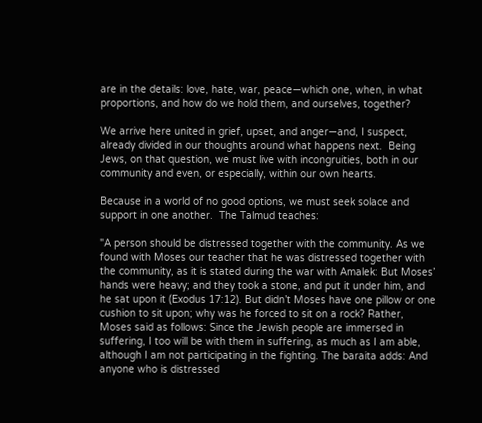are in the details: love, hate, war, peace—which one, when, in what proportions, and how do we hold them, and ourselves, together?

We arrive here united in grief, upset, and anger—and, I suspect, already divided in our thoughts around what happens next.  Being Jews, on that question, we must live with incongruities, both in our community and even, or especially, within our own hearts.

Because in a world of no good options, we must seek solace and support in one another.  The Talmud teaches:

"A person should be distressed together with the community. As we found with Moses our teacher that he was distressed together with the community, as it is stated during the war with Amalek: But Moses’ hands were heavy; and they took a stone, and put it under him, and he sat upon it (Exodus 17:12). But didn’t Moses have one pillow or one cushion to sit upon; why was he forced to sit on a rock? Rather, Moses said as follows: Since the Jewish people are immersed in suffering, I too will be with them in suffering, as much as I am able, although I am not participating in the fighting. The baraita adds: And anyone who is distressed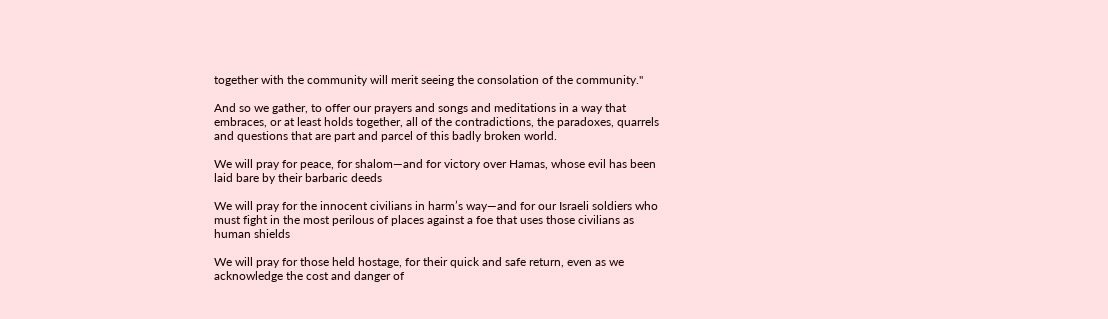together with the community will merit seeing the consolation of the community."

And so we gather, to offer our prayers and songs and meditations in a way that embraces, or at least holds together, all of the contradictions, the paradoxes, quarrels and questions that are part and parcel of this badly broken world.

We will pray for peace, for shalom—and for victory over Hamas, whose evil has been laid bare by their barbaric deeds

We will pray for the innocent civilians in harm’s way—and for our Israeli soldiers who must fight in the most perilous of places against a foe that uses those civilians as human shields

We will pray for those held hostage, for their quick and safe return, even as we acknowledge the cost and danger of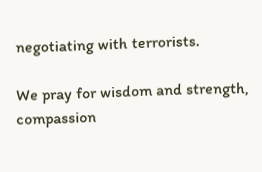negotiating with terrorists.

We pray for wisdom and strength, compassion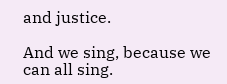and justice.

And we sing, because we can all sing.